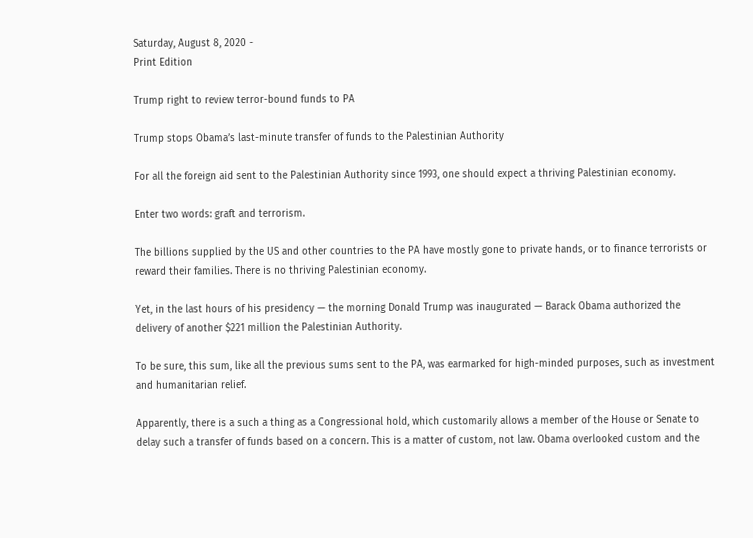Saturday, August 8, 2020 -
Print Edition

Trump right to review terror-bound funds to PA

Trump stops Obama’s last-minute transfer of funds to the Palestinian Authority

For all the foreign aid sent to the Palestinian Authority since 1993, one should expect a thriving Palestinian economy.

Enter two words: graft and terrorism.

The billions supplied by the US and other countries to the PA have mostly gone to private hands, or to finance terrorists or reward their families. There is no thriving Palestinian economy.

Yet, in the last hours of his presidency — the morning Donald Trump was inaugurated — Barack Obama authorized the delivery of another $221 million the Palestinian Authority.

To be sure, this sum, like all the previous sums sent to the PA, was earmarked for high-minded purposes, such as investment and humanitarian relief.

Apparently, there is a such a thing as a Congressional hold, which customarily allows a member of the House or Senate to delay such a transfer of funds based on a concern. This is a matter of custom, not law. Obama overlooked custom and the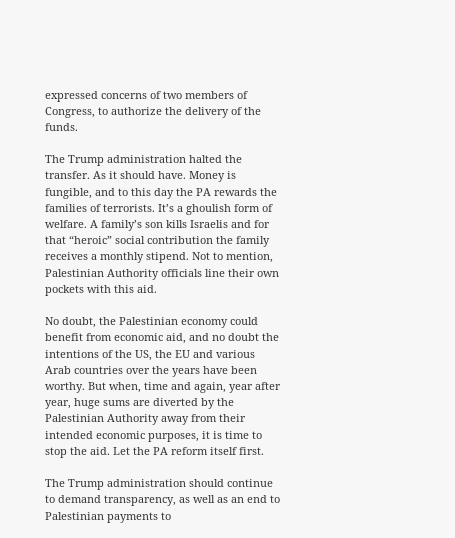expressed concerns of two members of Congress, to authorize the delivery of the funds.

The Trump administration halted the transfer. As it should have. Money is fungible, and to this day the PA rewards the families of terrorists. It’s a ghoulish form of welfare. A family’s son kills Israelis and for that “heroic” social contribution the family receives a monthly stipend. Not to mention, Palestinian Authority officials line their own pockets with this aid.

No doubt, the Palestinian economy could benefit from economic aid, and no doubt the intentions of the US, the EU and various Arab countries over the years have been worthy. But when, time and again, year after year, huge sums are diverted by the Palestinian Authority away from their intended economic purposes, it is time to stop the aid. Let the PA reform itself first.

The Trump administration should continue to demand transparency, as well as an end to Palestinian payments to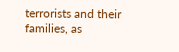terrorists and their families, as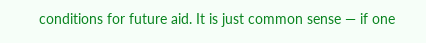conditions for future aid. It is just common sense — if one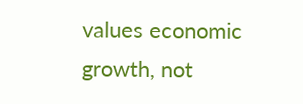values economic growth, not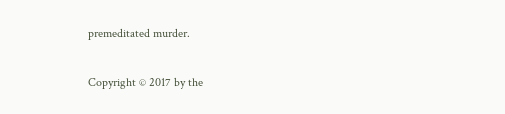premeditated murder.

Copyright © 2017 by the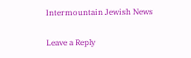Intermountain Jewish News

Leave a Reply